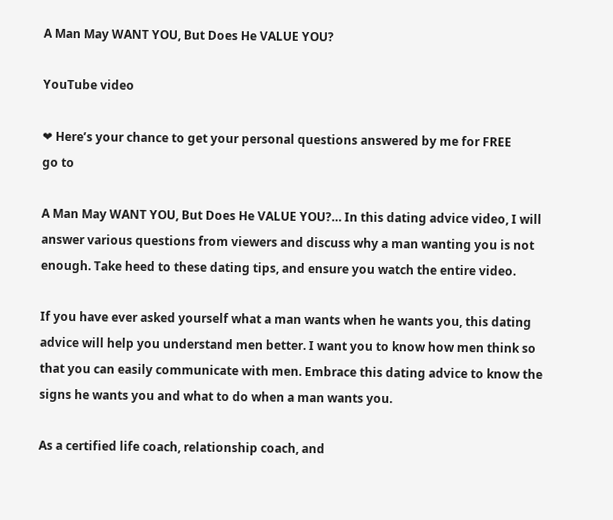A Man May WANT YOU, But Does He VALUE YOU?

YouTube video

❤ Here’s your chance to get your personal questions answered by me for FREE
go to

A Man May WANT YOU, But Does He VALUE YOU?… In this dating advice video, I will answer various questions from viewers and discuss why a man wanting you is not enough. Take heed to these dating tips, and ensure you watch the entire video.

If you have ever asked yourself what a man wants when he wants you, this dating advice will help you understand men better. I want you to know how men think so that you can easily communicate with men. Embrace this dating advice to know the signs he wants you and what to do when a man wants you.

As a certified life coach, relationship coach, and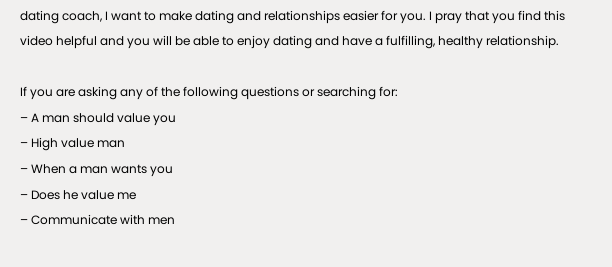dating coach, I want to make dating and relationships easier for you. I pray that you find this video helpful and you will be able to enjoy dating and have a fulfilling, healthy relationship.

If you are asking any of the following questions or searching for:
– A man should value you
– High value man
– When a man wants you
– Does he value me
– Communicate with men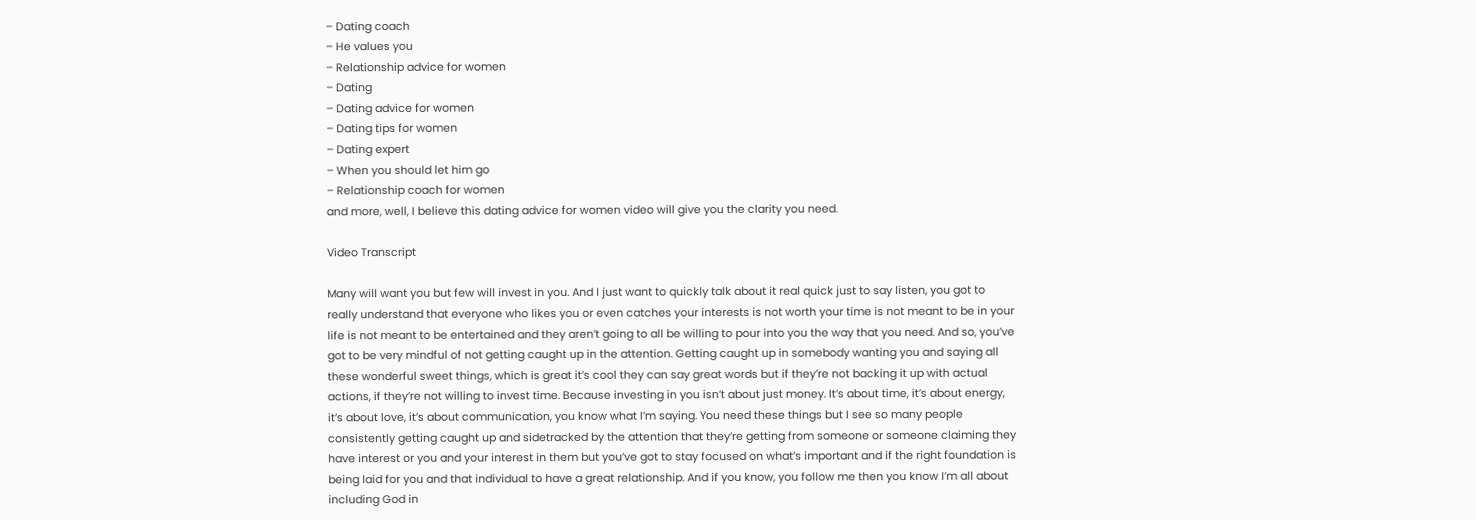– Dating coach
– He values you
– Relationship advice for women
– Dating
– Dating advice for women
– Dating tips for women
– Dating expert
– When you should let him go
– Relationship coach for women
and more, well, I believe this dating advice for women video will give you the clarity you need.

Video Transcript

Many will want you but few will invest in you. And I just want to quickly talk about it real quick just to say listen, you got to really understand that everyone who likes you or even catches your interests is not worth your time is not meant to be in your life is not meant to be entertained and they aren’t going to all be willing to pour into you the way that you need. And so, you’ve got to be very mindful of not getting caught up in the attention. Getting caught up in somebody wanting you and saying all these wonderful sweet things, which is great it’s cool they can say great words but if they’re not backing it up with actual actions, if they’re not willing to invest time. Because investing in you isn’t about just money. It’s about time, it’s about energy, it’s about love, it’s about communication, you know what I’m saying. You need these things but I see so many people consistently getting caught up and sidetracked by the attention that they’re getting from someone or someone claiming they have interest or you and your interest in them but you’ve got to stay focused on what’s important and if the right foundation is being laid for you and that individual to have a great relationship. And if you know, you follow me then you know I’m all about including God in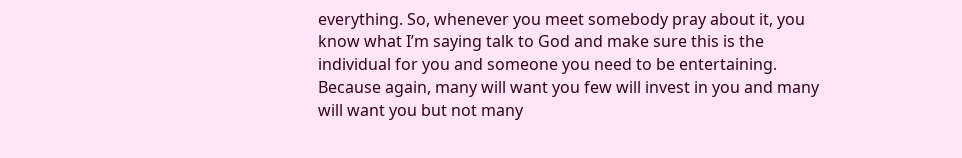everything. So, whenever you meet somebody pray about it, you know what I’m saying talk to God and make sure this is the individual for you and someone you need to be entertaining. Because again, many will want you few will invest in you and many will want you but not many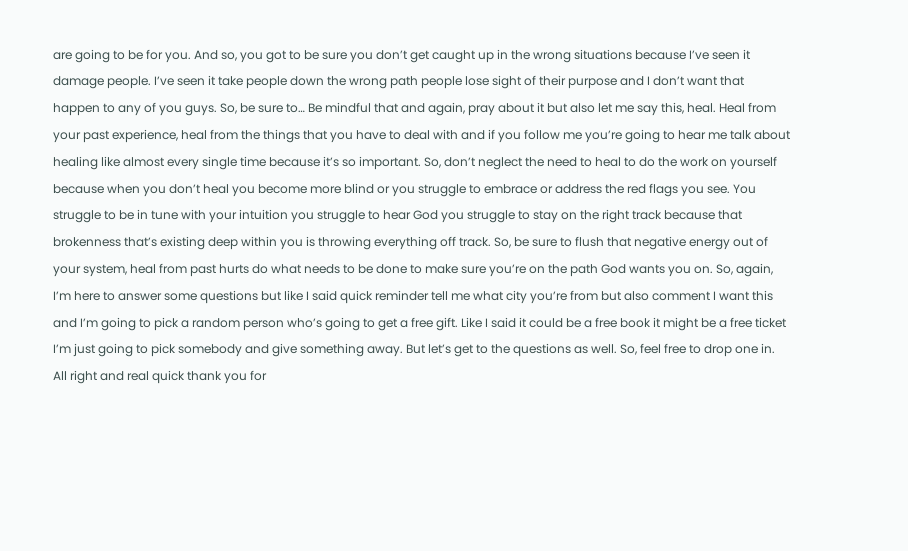are going to be for you. And so, you got to be sure you don’t get caught up in the wrong situations because I’ve seen it damage people. I’ve seen it take people down the wrong path people lose sight of their purpose and I don’t want that happen to any of you guys. So, be sure to… Be mindful that and again, pray about it but also let me say this, heal. Heal from your past experience, heal from the things that you have to deal with and if you follow me you’re going to hear me talk about healing like almost every single time because it’s so important. So, don’t neglect the need to heal to do the work on yourself because when you don’t heal you become more blind or you struggle to embrace or address the red flags you see. You struggle to be in tune with your intuition you struggle to hear God you struggle to stay on the right track because that brokenness that’s existing deep within you is throwing everything off track. So, be sure to flush that negative energy out of your system, heal from past hurts do what needs to be done to make sure you’re on the path God wants you on. So, again, I’m here to answer some questions but like I said quick reminder tell me what city you’re from but also comment I want this and I’m going to pick a random person who’s going to get a free gift. Like I said it could be a free book it might be a free ticket I’m just going to pick somebody and give something away. But let’s get to the questions as well. So, feel free to drop one in. All right and real quick thank you for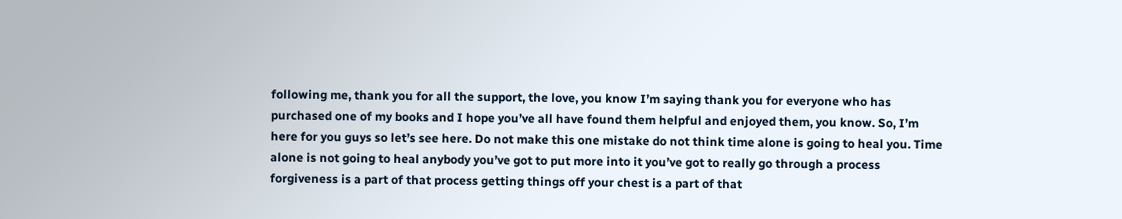following me, thank you for all the support, the love, you know I’m saying thank you for everyone who has purchased one of my books and I hope you’ve all have found them helpful and enjoyed them, you know. So, I’m here for you guys so let’s see here. Do not make this one mistake do not think time alone is going to heal you. Time alone is not going to heal anybody you’ve got to put more into it you’ve got to really go through a process forgiveness is a part of that process getting things off your chest is a part of that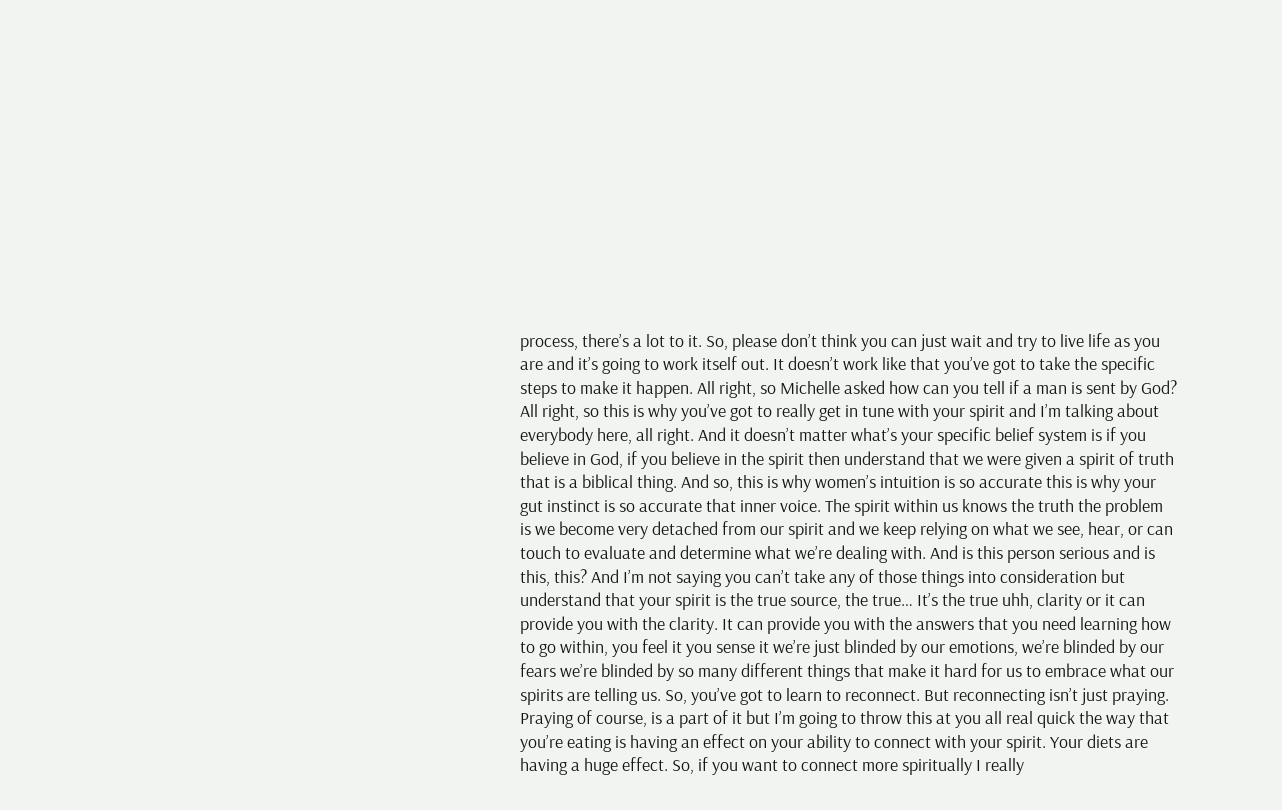process, there’s a lot to it. So, please don’t think you can just wait and try to live life as you are and it’s going to work itself out. It doesn’t work like that you’ve got to take the specific steps to make it happen. All right, so Michelle asked how can you tell if a man is sent by God? All right, so this is why you’ve got to really get in tune with your spirit and I’m talking about everybody here, all right. And it doesn’t matter what’s your specific belief system is if you believe in God, if you believe in the spirit then understand that we were given a spirit of truth that is a biblical thing. And so, this is why women’s intuition is so accurate this is why your gut instinct is so accurate that inner voice. The spirit within us knows the truth the problem is we become very detached from our spirit and we keep relying on what we see, hear, or can touch to evaluate and determine what we’re dealing with. And is this person serious and is this, this? And I’m not saying you can’t take any of those things into consideration but understand that your spirit is the true source, the true… It’s the true uhh, clarity or it can provide you with the clarity. It can provide you with the answers that you need learning how to go within, you feel it you sense it we’re just blinded by our emotions, we’re blinded by our fears we’re blinded by so many different things that make it hard for us to embrace what our spirits are telling us. So, you’ve got to learn to reconnect. But reconnecting isn’t just praying. Praying of course, is a part of it but I’m going to throw this at you all real quick the way that you’re eating is having an effect on your ability to connect with your spirit. Your diets are having a huge effect. So, if you want to connect more spiritually I really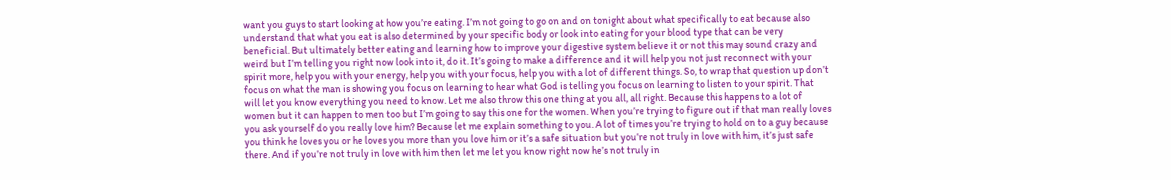want you guys to start looking at how you’re eating. I’m not going to go on and on tonight about what specifically to eat because also understand that what you eat is also determined by your specific body or look into eating for your blood type that can be very beneficial. But ultimately better eating and learning how to improve your digestive system believe it or not this may sound crazy and weird but I’m telling you right now look into it, do it. It’s going to make a difference and it will help you not just reconnect with your spirit more, help you with your energy, help you with your focus, help you with a lot of different things. So, to wrap that question up don’t focus on what the man is showing you focus on learning to hear what God is telling you focus on learning to listen to your spirit. That will let you know everything you need to know. Let me also throw this one thing at you all, all right. Because this happens to a lot of women but it can happen to men too but I’m going to say this one for the women. When you’re trying to figure out if that man really loves you ask yourself do you really love him? Because let me explain something to you. A lot of times you’re trying to hold on to a guy because you think he loves you or he loves you more than you love him or it’s a safe situation but you’re not truly in love with him, it’s just safe there. And if you’re not truly in love with him then let me let you know right now he’s not truly in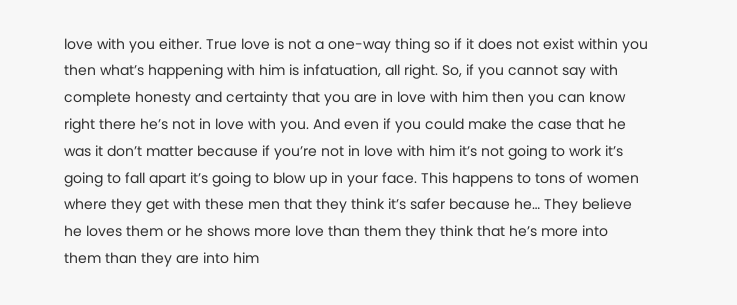love with you either. True love is not a one-way thing so if it does not exist within you then what’s happening with him is infatuation, all right. So, if you cannot say with complete honesty and certainty that you are in love with him then you can know right there he’s not in love with you. And even if you could make the case that he was it don’t matter because if you’re not in love with him it’s not going to work it’s going to fall apart it’s going to blow up in your face. This happens to tons of women where they get with these men that they think it’s safer because he… They believe he loves them or he shows more love than them they think that he’s more into them than they are into him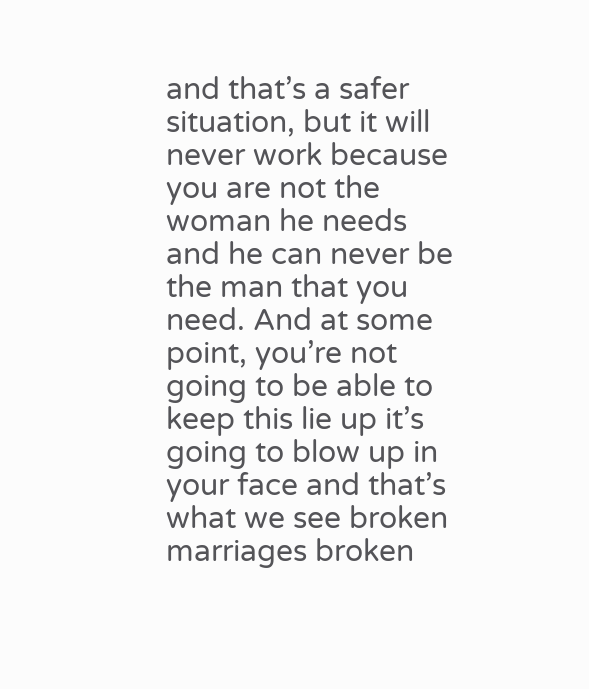and that’s a safer situation, but it will never work because you are not the woman he needs and he can never be the man that you need. And at some point, you’re not going to be able to keep this lie up it’s going to blow up in your face and that’s what we see broken marriages broken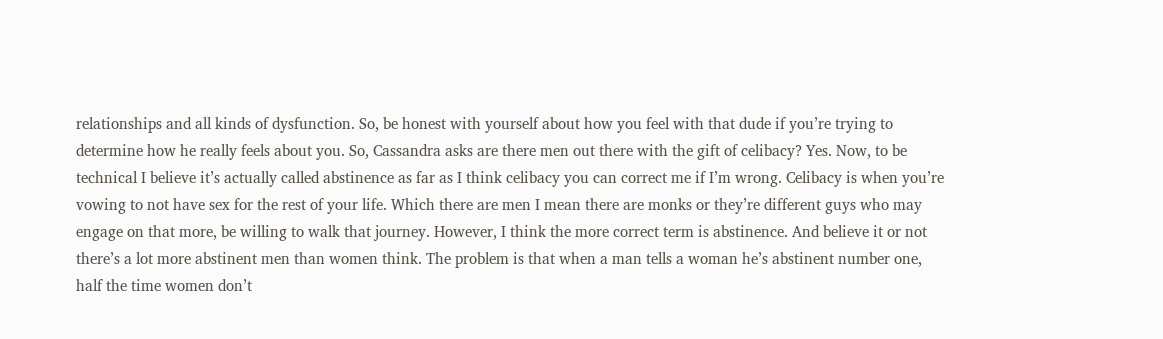relationships and all kinds of dysfunction. So, be honest with yourself about how you feel with that dude if you’re trying to determine how he really feels about you. So, Cassandra asks are there men out there with the gift of celibacy? Yes. Now, to be technical I believe it’s actually called abstinence as far as I think celibacy you can correct me if I’m wrong. Celibacy is when you’re vowing to not have sex for the rest of your life. Which there are men I mean there are monks or they’re different guys who may engage on that more, be willing to walk that journey. However, I think the more correct term is abstinence. And believe it or not there’s a lot more abstinent men than women think. The problem is that when a man tells a woman he’s abstinent number one, half the time women don’t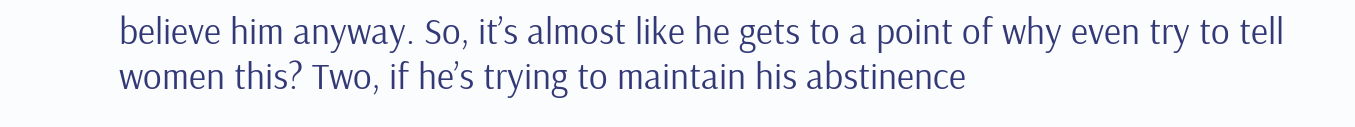believe him anyway. So, it’s almost like he gets to a point of why even try to tell women this? Two, if he’s trying to maintain his abstinence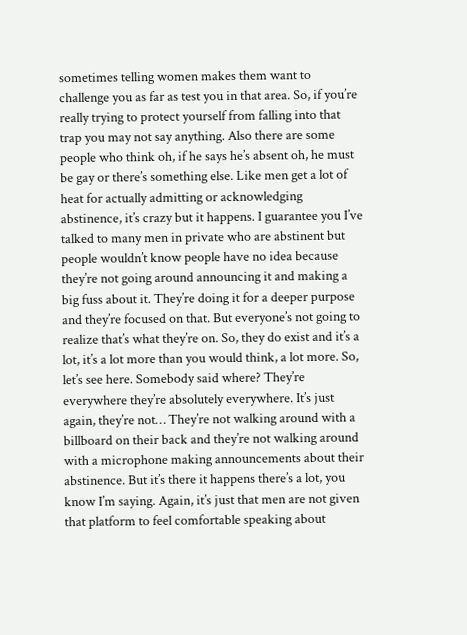sometimes telling women makes them want to challenge you as far as test you in that area. So, if you’re really trying to protect yourself from falling into that trap you may not say anything. Also there are some people who think oh, if he says he’s absent oh, he must be gay or there’s something else. Like men get a lot of heat for actually admitting or acknowledging abstinence, it’s crazy but it happens. I guarantee you I’ve talked to many men in private who are abstinent but people wouldn’t know people have no idea because they’re not going around announcing it and making a big fuss about it. They’re doing it for a deeper purpose and they’re focused on that. But everyone’s not going to realize that’s what they’re on. So, they do exist and it’s a lot, it’s a lot more than you would think, a lot more. So, let’s see here. Somebody said where? They’re everywhere they’re absolutely everywhere. It’s just again, they’re not… They’re not walking around with a billboard on their back and they’re not walking around with a microphone making announcements about their abstinence. But it’s there it happens there’s a lot, you know I’m saying. Again, it’s just that men are not given that platform to feel comfortable speaking about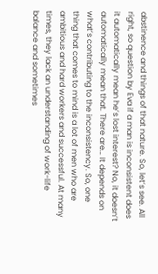abstinence and things of that nature. So, let’s see. All right, so question by Eva if a man is inconsistent does it automatically mean he’s lost interest? No, it doesn’t automatically mean that. There are… It depends on what’s contributing to the inconsistency. So, one thing that comes to mind is a lot of men who are ambitious and hard workers and successful. At many times, they lack an understanding of work-life balance and sometimes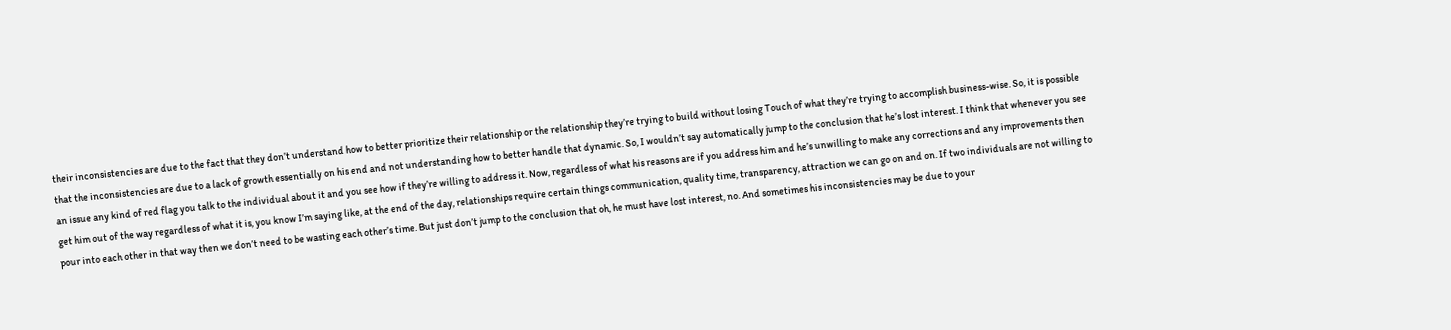their inconsistencies are due to the fact that they don’t understand how to better prioritize their relationship or the relationship they’re trying to build without losing Touch of what they’re trying to accomplish business-wise. So, it is possible that the inconsistencies are due to a lack of growth essentially on his end and not understanding how to better handle that dynamic. So, I wouldn’t say automatically jump to the conclusion that he’s lost interest. I think that whenever you see an issue any kind of red flag you talk to the individual about it and you see how if they’re willing to address it. Now, regardless of what his reasons are if you address him and he’s unwilling to make any corrections and any improvements then get him out of the way regardless of what it is, you know I’m saying like, at the end of the day, relationships require certain things communication, quality time, transparency, attraction we can go on and on. If two individuals are not willing to pour into each other in that way then we don’t need to be wasting each other’s time. But just don’t jump to the conclusion that oh, he must have lost interest, no. And sometimes his inconsistencies may be due to your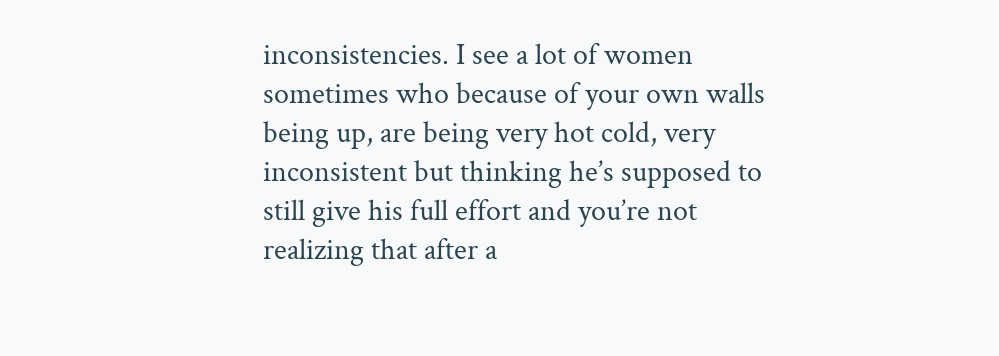inconsistencies. I see a lot of women sometimes who because of your own walls being up, are being very hot cold, very inconsistent but thinking he’s supposed to still give his full effort and you’re not realizing that after a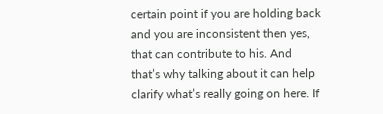certain point if you are holding back and you are inconsistent then yes, that can contribute to his. And that’s why talking about it can help clarify what’s really going on here. If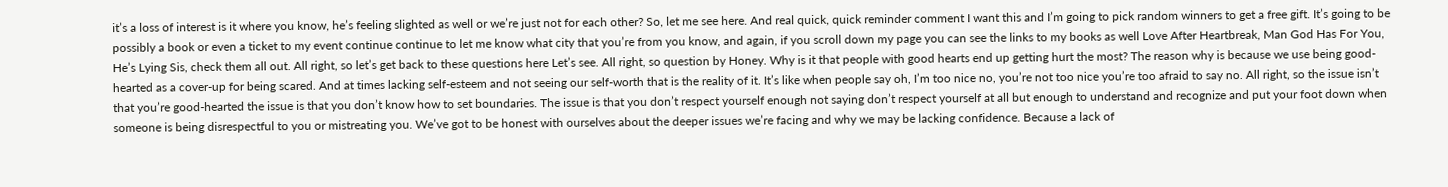it’s a loss of interest is it where you know, he’s feeling slighted as well or we’re just not for each other? So, let me see here. And real quick, quick reminder comment I want this and I’m going to pick random winners to get a free gift. It’s going to be possibly a book or even a ticket to my event continue continue to let me know what city that you’re from you know, and again, if you scroll down my page you can see the links to my books as well Love After Heartbreak, Man God Has For You, He’s Lying Sis, check them all out. All right, so let’s get back to these questions here Let’s see. All right, so question by Honey. Why is it that people with good hearts end up getting hurt the most? The reason why is because we use being good-hearted as a cover-up for being scared. And at times lacking self-esteem and not seeing our self-worth that is the reality of it. It’s like when people say oh, I’m too nice no, you’re not too nice you’re too afraid to say no. All right, so the issue isn’t that you’re good-hearted the issue is that you don’t know how to set boundaries. The issue is that you don’t respect yourself enough not saying don’t respect yourself at all but enough to understand and recognize and put your foot down when someone is being disrespectful to you or mistreating you. We’ve got to be honest with ourselves about the deeper issues we’re facing and why we may be lacking confidence. Because a lack of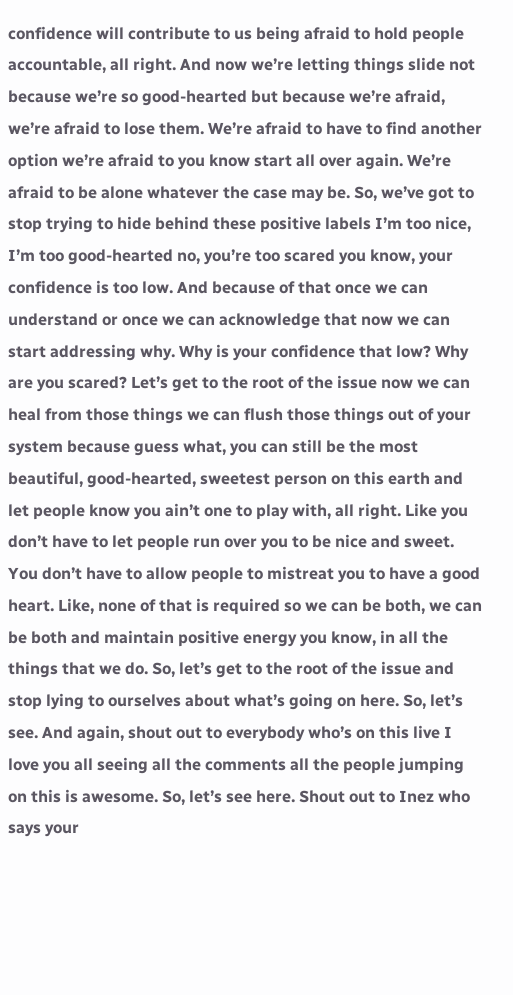confidence will contribute to us being afraid to hold people accountable, all right. And now we’re letting things slide not because we’re so good-hearted but because we’re afraid, we’re afraid to lose them. We’re afraid to have to find another option we’re afraid to you know start all over again. We’re afraid to be alone whatever the case may be. So, we’ve got to stop trying to hide behind these positive labels I’m too nice, I’m too good-hearted no, you’re too scared you know, your confidence is too low. And because of that once we can understand or once we can acknowledge that now we can start addressing why. Why is your confidence that low? Why are you scared? Let’s get to the root of the issue now we can heal from those things we can flush those things out of your system because guess what, you can still be the most beautiful, good-hearted, sweetest person on this earth and let people know you ain’t one to play with, all right. Like you don’t have to let people run over you to be nice and sweet. You don’t have to allow people to mistreat you to have a good heart. Like, none of that is required so we can be both, we can be both and maintain positive energy you know, in all the things that we do. So, let’s get to the root of the issue and stop lying to ourselves about what’s going on here. So, let’s see. And again, shout out to everybody who’s on this live I love you all seeing all the comments all the people jumping on this is awesome. So, let’s see here. Shout out to Inez who says your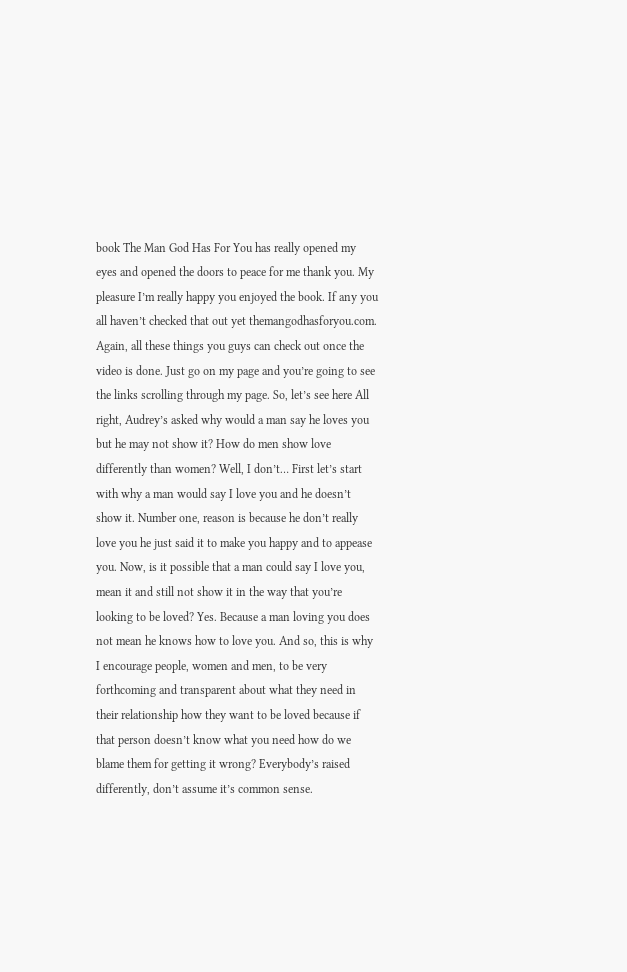book The Man God Has For You has really opened my eyes and opened the doors to peace for me thank you. My pleasure I’m really happy you enjoyed the book. If any you all haven’t checked that out yet themangodhasforyou.com. Again, all these things you guys can check out once the video is done. Just go on my page and you’re going to see the links scrolling through my page. So, let’s see here All right, Audrey’s asked why would a man say he loves you but he may not show it? How do men show love differently than women? Well, I don’t… First let’s start with why a man would say I love you and he doesn’t show it. Number one, reason is because he don’t really love you he just said it to make you happy and to appease you. Now, is it possible that a man could say I love you, mean it and still not show it in the way that you’re looking to be loved? Yes. Because a man loving you does not mean he knows how to love you. And so, this is why I encourage people, women and men, to be very forthcoming and transparent about what they need in their relationship how they want to be loved because if that person doesn’t know what you need how do we blame them for getting it wrong? Everybody’s raised differently, don’t assume it’s common sense.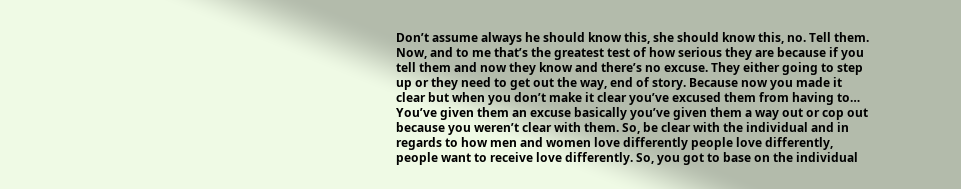Don’t assume always he should know this, she should know this, no. Tell them. Now, and to me that’s the greatest test of how serious they are because if you tell them and now they know and there’s no excuse. They either going to step up or they need to get out the way, end of story. Because now you made it clear but when you don’t make it clear you’ve excused them from having to… You’ve given them an excuse basically you’ve given them a way out or cop out because you weren’t clear with them. So, be clear with the individual and in regards to how men and women love differently people love differently, people want to receive love differently. So, you got to base on the individual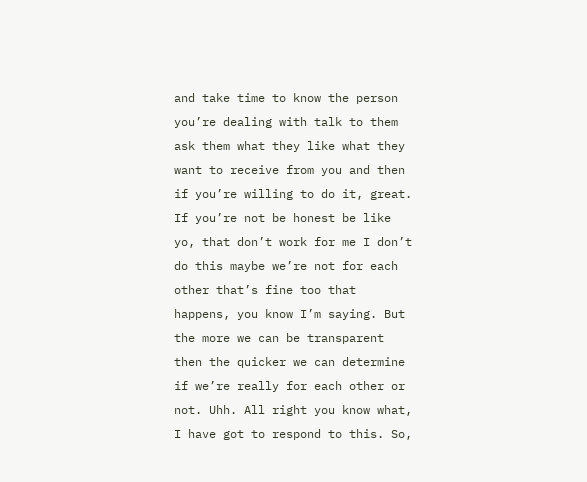and take time to know the person you’re dealing with talk to them ask them what they like what they want to receive from you and then if you’re willing to do it, great. If you’re not be honest be like yo, that don’t work for me I don’t do this maybe we’re not for each other that’s fine too that happens, you know I’m saying. But the more we can be transparent then the quicker we can determine if we’re really for each other or not. Uhh. All right you know what, I have got to respond to this. So,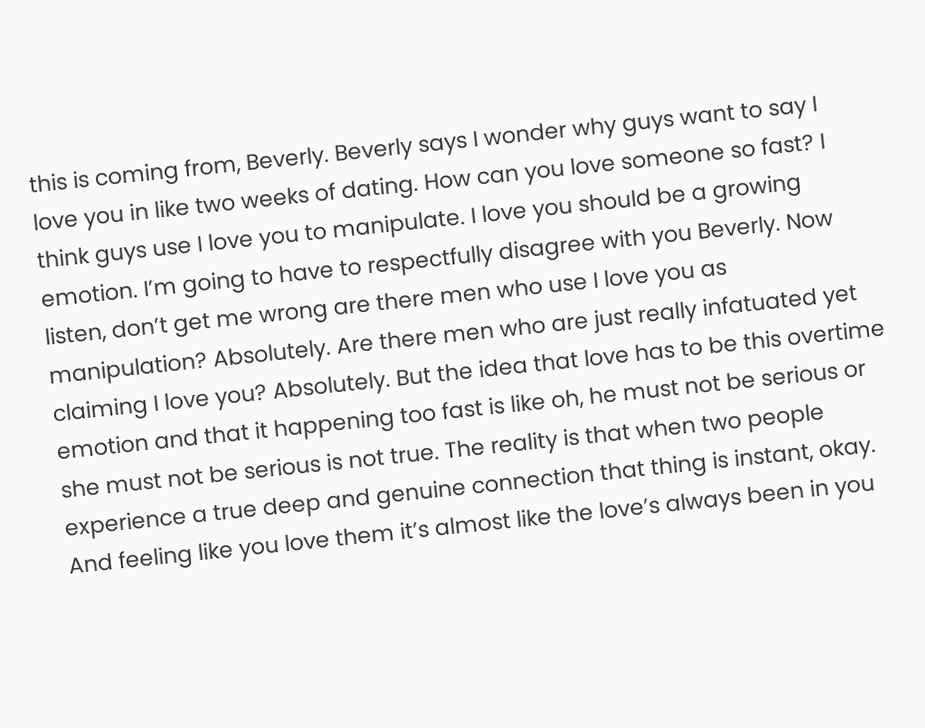this is coming from, Beverly. Beverly says I wonder why guys want to say I love you in like two weeks of dating. How can you love someone so fast? I think guys use I love you to manipulate. I love you should be a growing emotion. I’m going to have to respectfully disagree with you Beverly. Now listen, don’t get me wrong are there men who use I love you as manipulation? Absolutely. Are there men who are just really infatuated yet claiming I love you? Absolutely. But the idea that love has to be this overtime emotion and that it happening too fast is like oh, he must not be serious or she must not be serious is not true. The reality is that when two people experience a true deep and genuine connection that thing is instant, okay. And feeling like you love them it’s almost like the love’s always been in you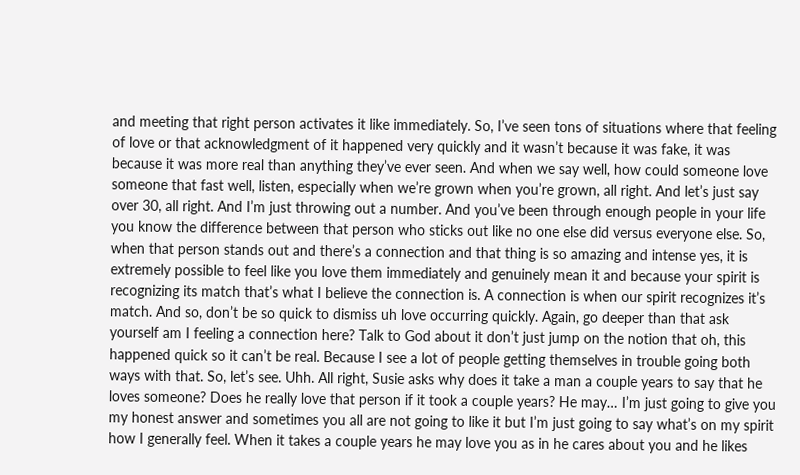and meeting that right person activates it like immediately. So, I’ve seen tons of situations where that feeling of love or that acknowledgment of it happened very quickly and it wasn’t because it was fake, it was because it was more real than anything they’ve ever seen. And when we say well, how could someone love someone that fast well, listen, especially when we’re grown when you’re grown, all right. And let’s just say over 30, all right. And I’m just throwing out a number. And you’ve been through enough people in your life you know the difference between that person who sticks out like no one else did versus everyone else. So, when that person stands out and there’s a connection and that thing is so amazing and intense yes, it is extremely possible to feel like you love them immediately and genuinely mean it and because your spirit is recognizing its match that’s what I believe the connection is. A connection is when our spirit recognizes it’s match. And so, don’t be so quick to dismiss uh love occurring quickly. Again, go deeper than that ask yourself am I feeling a connection here? Talk to God about it don’t just jump on the notion that oh, this happened quick so it can’t be real. Because I see a lot of people getting themselves in trouble going both ways with that. So, let’s see. Uhh. All right, Susie asks why does it take a man a couple years to say that he loves someone? Does he really love that person if it took a couple years? He may… I’m just going to give you my honest answer and sometimes you all are not going to like it but I’m just going to say what’s on my spirit how I generally feel. When it takes a couple years he may love you as in he cares about you and he likes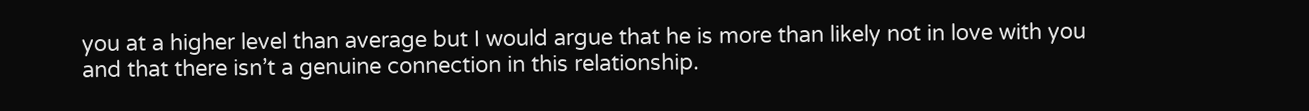you at a higher level than average but I would argue that he is more than likely not in love with you and that there isn’t a genuine connection in this relationship.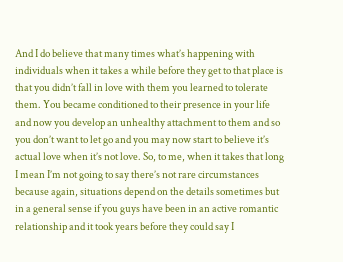And I do believe that many times what’s happening with individuals when it takes a while before they get to that place is that you didn’t fall in love with them you learned to tolerate them. You became conditioned to their presence in your life and now you develop an unhealthy attachment to them and so you don’t want to let go and you may now start to believe it’s actual love when it’s not love. So, to me, when it takes that long I mean I’m not going to say there’s not rare circumstances because again, situations depend on the details sometimes but in a general sense if you guys have been in an active romantic relationship and it took years before they could say I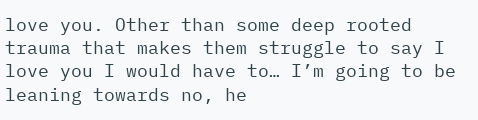love you. Other than some deep rooted trauma that makes them struggle to say I love you I would have to… I’m going to be leaning towards no, he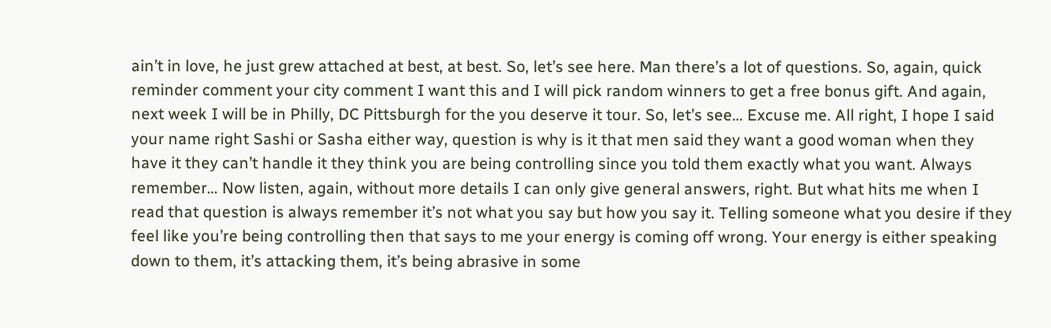ain’t in love, he just grew attached at best, at best. So, let’s see here. Man there’s a lot of questions. So, again, quick reminder comment your city comment I want this and I will pick random winners to get a free bonus gift. And again, next week I will be in Philly, DC Pittsburgh for the you deserve it tour. So, let’s see… Excuse me. All right, I hope I said your name right Sashi or Sasha either way, question is why is it that men said they want a good woman when they have it they can’t handle it they think you are being controlling since you told them exactly what you want. Always remember… Now listen, again, without more details I can only give general answers, right. But what hits me when I read that question is always remember it’s not what you say but how you say it. Telling someone what you desire if they feel like you’re being controlling then that says to me your energy is coming off wrong. Your energy is either speaking down to them, it’s attacking them, it’s being abrasive in some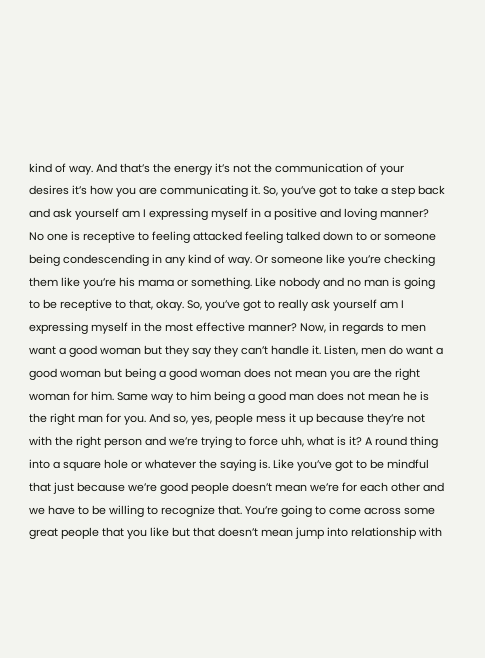kind of way. And that’s the energy it’s not the communication of your desires it’s how you are communicating it. So, you’ve got to take a step back and ask yourself am I expressing myself in a positive and loving manner? No one is receptive to feeling attacked feeling talked down to or someone being condescending in any kind of way. Or someone like you’re checking them like you’re his mama or something. Like nobody and no man is going to be receptive to that, okay. So, you’ve got to really ask yourself am I expressing myself in the most effective manner? Now, in regards to men want a good woman but they say they can’t handle it. Listen, men do want a good woman but being a good woman does not mean you are the right woman for him. Same way to him being a good man does not mean he is the right man for you. And so, yes, people mess it up because they’re not with the right person and we’re trying to force uhh, what is it? A round thing into a square hole or whatever the saying is. Like you’ve got to be mindful that just because we’re good people doesn’t mean we’re for each other and we have to be willing to recognize that. You’re going to come across some great people that you like but that doesn’t mean jump into relationship with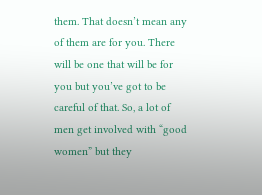them. That doesn’t mean any of them are for you. There will be one that will be for you but you’ve got to be careful of that. So, a lot of men get involved with “good women” but they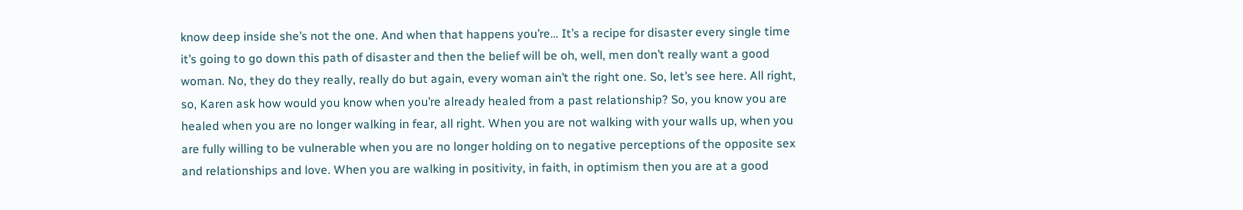know deep inside she’s not the one. And when that happens you’re… It’s a recipe for disaster every single time it’s going to go down this path of disaster and then the belief will be oh, well, men don’t really want a good woman. No, they do they really, really do but again, every woman ain’t the right one. So, let’s see here. All right, so, Karen ask how would you know when you’re already healed from a past relationship? So, you know you are healed when you are no longer walking in fear, all right. When you are not walking with your walls up, when you are fully willing to be vulnerable when you are no longer holding on to negative perceptions of the opposite sex and relationships and love. When you are walking in positivity, in faith, in optimism then you are at a good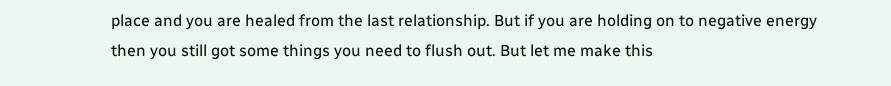place and you are healed from the last relationship. But if you are holding on to negative energy then you still got some things you need to flush out. But let me make this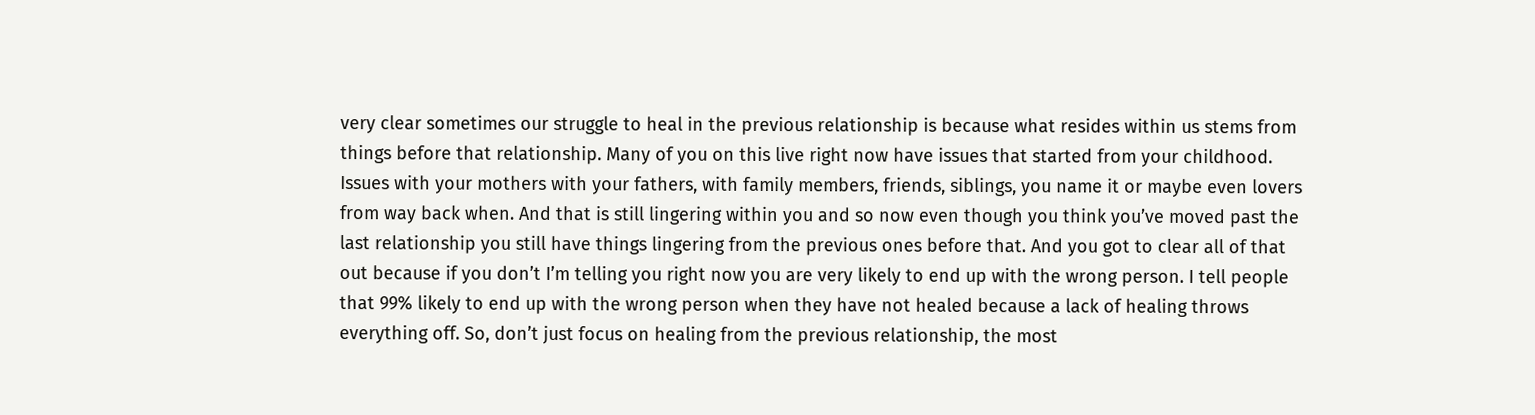very clear sometimes our struggle to heal in the previous relationship is because what resides within us stems from things before that relationship. Many of you on this live right now have issues that started from your childhood. Issues with your mothers with your fathers, with family members, friends, siblings, you name it or maybe even lovers from way back when. And that is still lingering within you and so now even though you think you’ve moved past the last relationship you still have things lingering from the previous ones before that. And you got to clear all of that out because if you don’t I’m telling you right now you are very likely to end up with the wrong person. I tell people that 99% likely to end up with the wrong person when they have not healed because a lack of healing throws everything off. So, don’t just focus on healing from the previous relationship, the most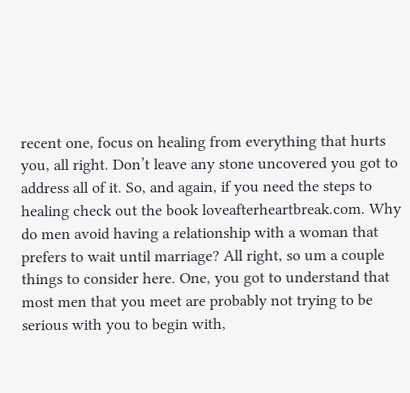recent one, focus on healing from everything that hurts you, all right. Don’t leave any stone uncovered you got to address all of it. So, and again, if you need the steps to healing check out the book loveafterheartbreak.com. Why do men avoid having a relationship with a woman that prefers to wait until marriage? All right, so um a couple things to consider here. One, you got to understand that most men that you meet are probably not trying to be serious with you to begin with,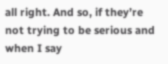all right. And so, if they’re not trying to be serious and when I say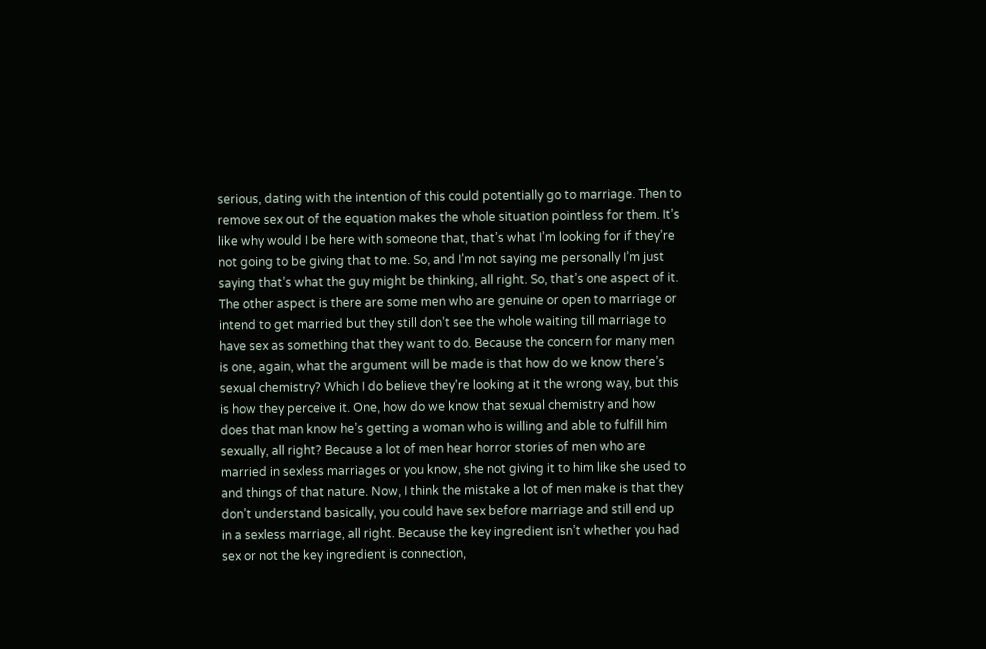serious, dating with the intention of this could potentially go to marriage. Then to remove sex out of the equation makes the whole situation pointless for them. It’s like why would I be here with someone that, that’s what I’m looking for if they’re not going to be giving that to me. So, and I’m not saying me personally I’m just saying that’s what the guy might be thinking, all right. So, that’s one aspect of it. The other aspect is there are some men who are genuine or open to marriage or intend to get married but they still don’t see the whole waiting till marriage to have sex as something that they want to do. Because the concern for many men is one, again, what the argument will be made is that how do we know there’s sexual chemistry? Which I do believe they’re looking at it the wrong way, but this is how they perceive it. One, how do we know that sexual chemistry and how does that man know he’s getting a woman who is willing and able to fulfill him sexually, all right? Because a lot of men hear horror stories of men who are married in sexless marriages or you know, she not giving it to him like she used to and things of that nature. Now, I think the mistake a lot of men make is that they don’t understand basically, you could have sex before marriage and still end up in a sexless marriage, all right. Because the key ingredient isn’t whether you had sex or not the key ingredient is connection,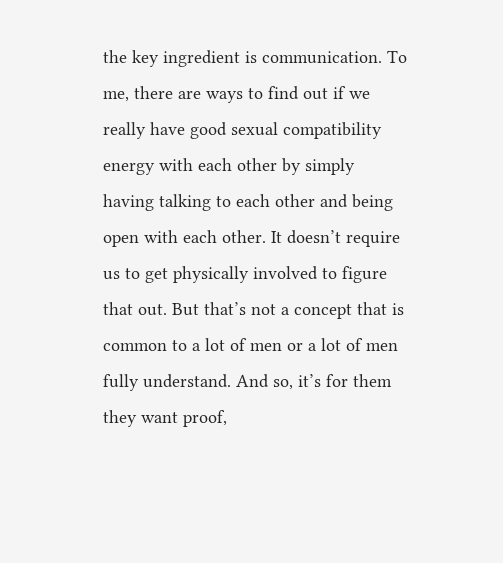the key ingredient is communication. To me, there are ways to find out if we really have good sexual compatibility energy with each other by simply having talking to each other and being open with each other. It doesn’t require us to get physically involved to figure that out. But that’s not a concept that is common to a lot of men or a lot of men fully understand. And so, it’s for them they want proof,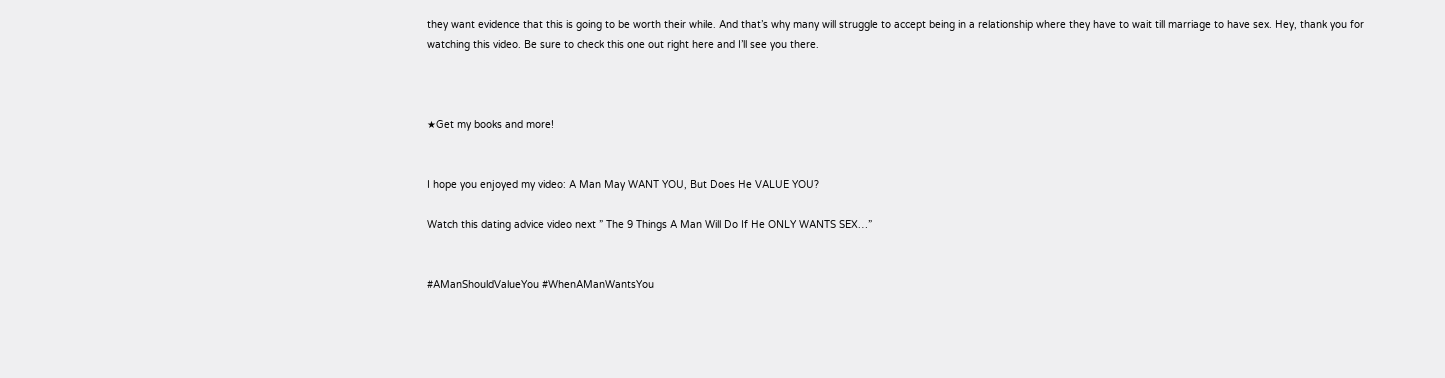they want evidence that this is going to be worth their while. And that’s why many will struggle to accept being in a relationship where they have to wait till marriage to have sex. Hey, thank you for watching this video. Be sure to check this one out right here and I’ll see you there.



★Get my books and more!


I hope you enjoyed my video: A Man May WANT YOU, But Does He VALUE YOU?

Watch this dating advice video next ” The 9 Things A Man Will Do If He ONLY WANTS SEX…”


#AManShouldValueYou #WhenAManWantsYou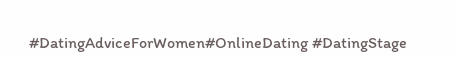#DatingAdviceForWomen#OnlineDating #DatingStage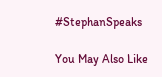#StephanSpeaks

You May Also Like